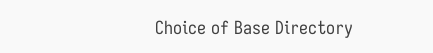Choice of Base Directory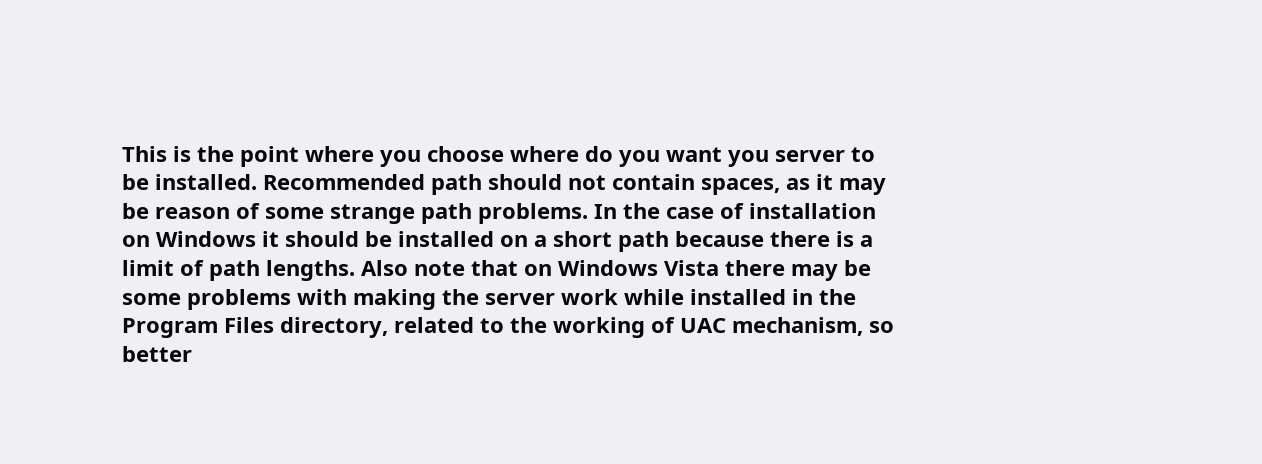This is the point where you choose where do you want you server to be installed. Recommended path should not contain spaces, as it may be reason of some strange path problems. In the case of installation on Windows it should be installed on a short path because there is a limit of path lengths. Also note that on Windows Vista there may be some problems with making the server work while installed in the Program Files directory, related to the working of UAC mechanism, so better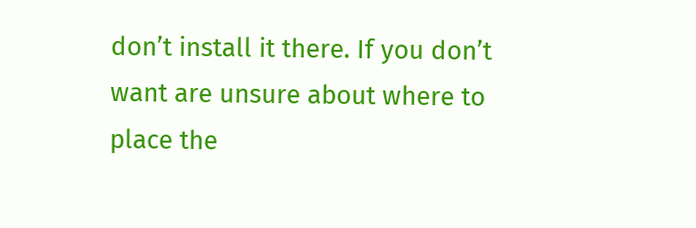don’t install it there. If you don’t want are unsure about where to place the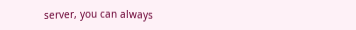server, you can always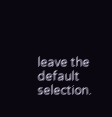leave the default selection.